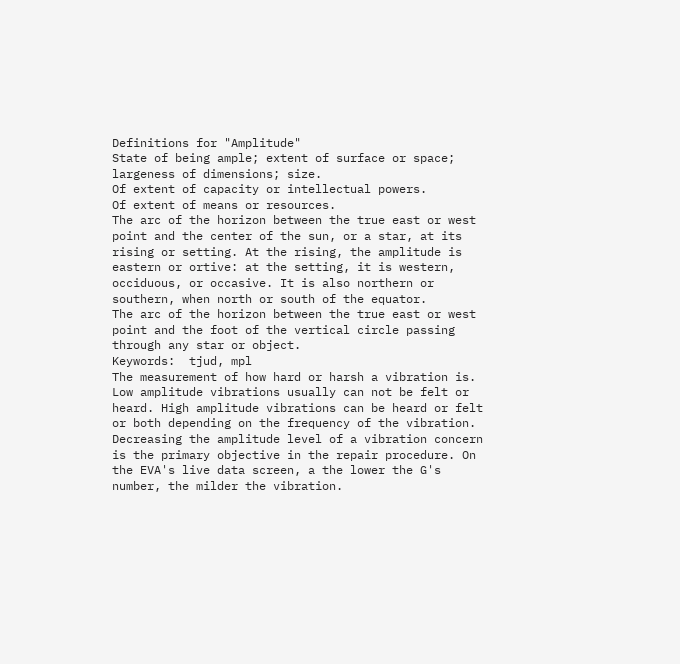Definitions for "Amplitude"
State of being ample; extent of surface or space; largeness of dimensions; size.
Of extent of capacity or intellectual powers.
Of extent of means or resources.
The arc of the horizon between the true east or west point and the center of the sun, or a star, at its rising or setting. At the rising, the amplitude is eastern or ortive: at the setting, it is western, occiduous, or occasive. It is also northern or southern, when north or south of the equator.
The arc of the horizon between the true east or west point and the foot of the vertical circle passing through any star or object.
Keywords:  tjud, mpl
The measurement of how hard or harsh a vibration is. Low amplitude vibrations usually can not be felt or heard. High amplitude vibrations can be heard or felt or both depending on the frequency of the vibration. Decreasing the amplitude level of a vibration concern is the primary objective in the repair procedure. On the EVA's live data screen, a the lower the G's number, the milder the vibration.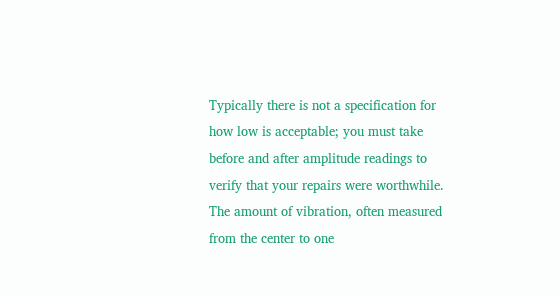Typically there is not a specification for how low is acceptable; you must take before and after amplitude readings to verify that your repairs were worthwhile.
The amount of vibration, often measured from the center to one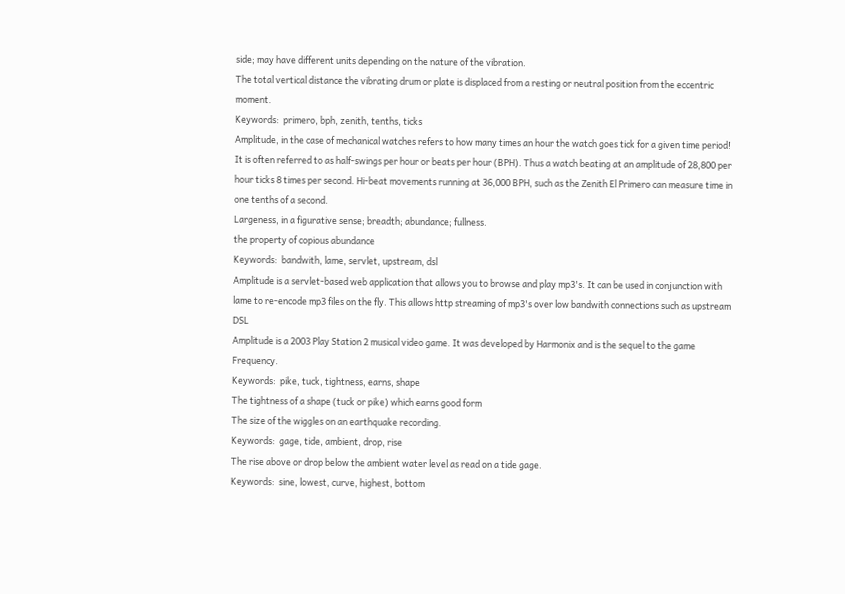side; may have different units depending on the nature of the vibration.
The total vertical distance the vibrating drum or plate is displaced from a resting or neutral position from the eccentric moment.
Keywords:  primero, bph, zenith, tenths, ticks
Amplitude, in the case of mechanical watches refers to how many times an hour the watch goes tick for a given time period! It is often referred to as half-swings per hour or beats per hour (BPH). Thus a watch beating at an amplitude of 28,800 per hour ticks 8 times per second. Hi-beat movements running at 36,000 BPH, such as the Zenith El Primero can measure time in one tenths of a second.
Largeness, in a figurative sense; breadth; abundance; fullness.
the property of copious abundance
Keywords:  bandwith, lame, servlet, upstream, dsl
Amplitude is a servlet-based web application that allows you to browse and play mp3's. It can be used in conjunction with lame to re-encode mp3 files on the fly. This allows http streaming of mp3's over low bandwith connections such as upstream DSL
Amplitude is a 2003 Play Station 2 musical video game. It was developed by Harmonix and is the sequel to the game Frequency.
Keywords:  pike, tuck, tightness, earns, shape
The tightness of a shape (tuck or pike) which earns good form
The size of the wiggles on an earthquake recording.
Keywords:  gage, tide, ambient, drop, rise
The rise above or drop below the ambient water level as read on a tide gage.
Keywords:  sine, lowest, curve, highest, bottom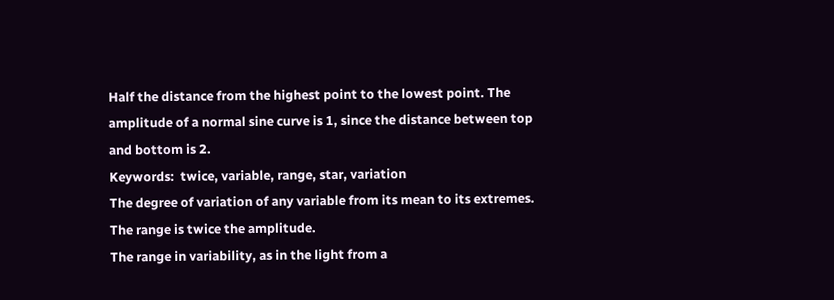Half the distance from the highest point to the lowest point. The amplitude of a normal sine curve is 1, since the distance between top and bottom is 2.
Keywords:  twice, variable, range, star, variation
The degree of variation of any variable from its mean to its extremes. The range is twice the amplitude.
The range in variability, as in the light from a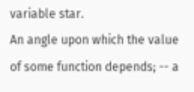variable star.
An angle upon which the value of some function depends; -- a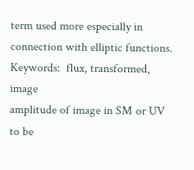term used more especially in connection with elliptic functions.
Keywords:  flux, transformed, image
amplitude of image in SM or UV to be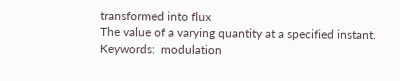transformed into flux
The value of a varying quantity at a specified instant.
Keywords:  modulation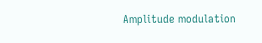Amplitude modulation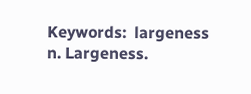Keywords:  largeness
n. Largeness.